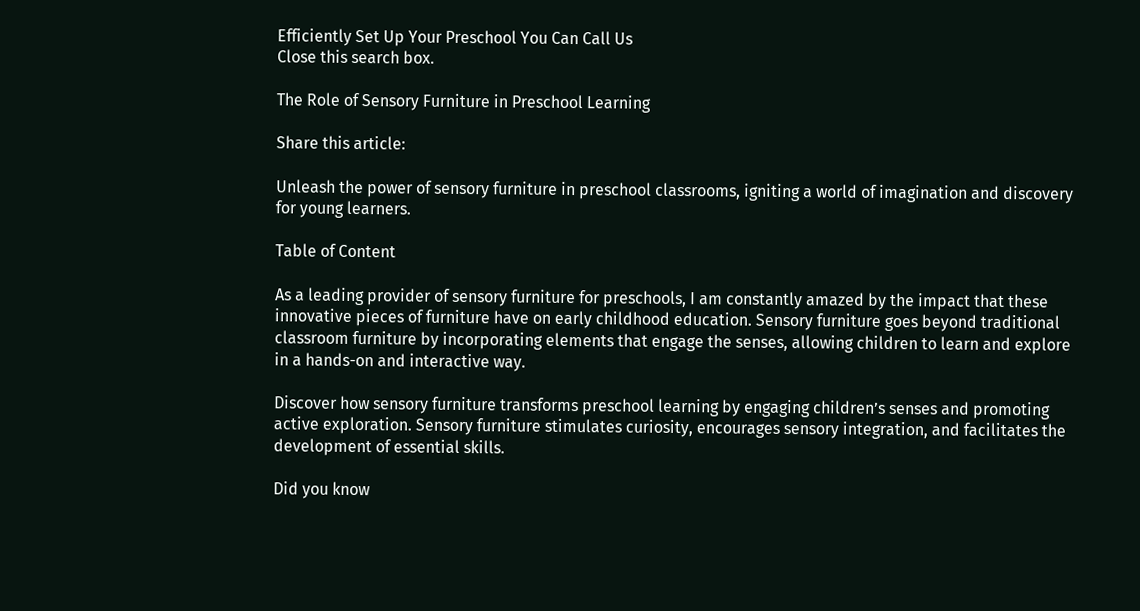Efficiently Set Up Your Preschool You Can Call Us
Close this search box.

The Role of Sensory Furniture in Preschool Learning

Share this article:

Unleash the power of sensory furniture in preschool classrooms, igniting a world of imagination and discovery for young learners.

Table of Content

As a leading provider of sensory furniture for preschools, I am constantly amazed by the impact that these innovative pieces of furniture have on early childhood education. Sensory furniture goes beyond traditional classroom furniture by incorporating elements that engage the senses, allowing children to learn and explore in a hands-on and interactive way.

Discover how sensory furniture transforms preschool learning by engaging children’s senses and promoting active exploration. Sensory furniture stimulates curiosity, encourages sensory integration, and facilitates the development of essential skills.

Did you know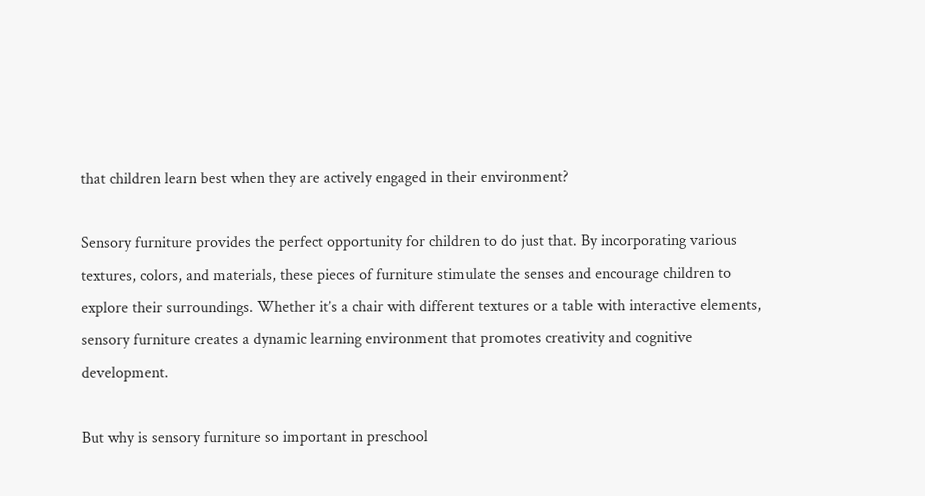that children learn best when they are actively engaged in their environment?

Sensory furniture provides the perfect opportunity for children to do just that. By incorporating various textures, colors, and materials, these pieces of furniture stimulate the senses and encourage children to explore their surroundings. Whether it’s a chair with different textures or a table with interactive elements, sensory furniture creates a dynamic learning environment that promotes creativity and cognitive development.

But why is sensory furniture so important in preschool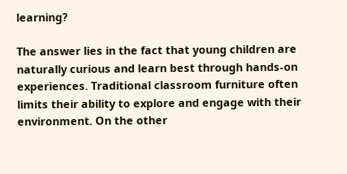learning?

The answer lies in the fact that young children are naturally curious and learn best through hands-on experiences. Traditional classroom furniture often limits their ability to explore and engage with their environment. On the other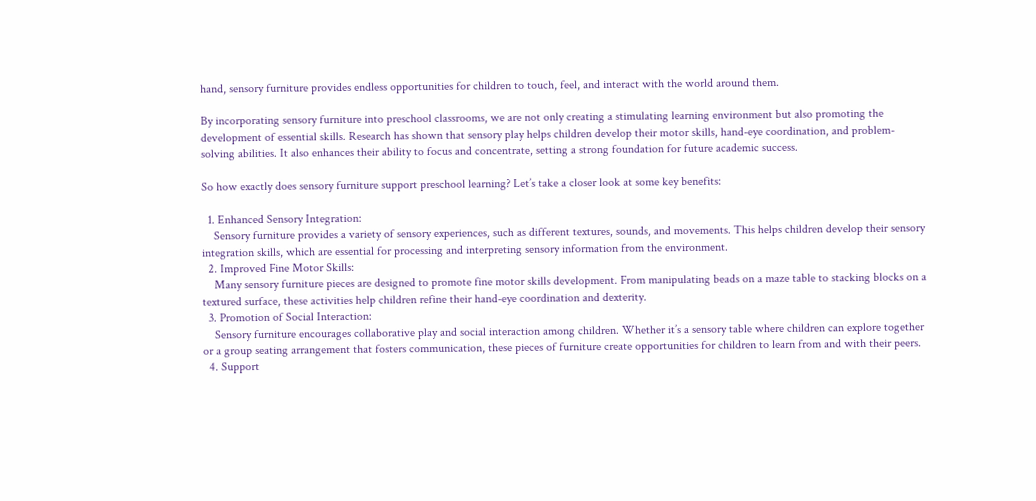hand, sensory furniture provides endless opportunities for children to touch, feel, and interact with the world around them.

By incorporating sensory furniture into preschool classrooms, we are not only creating a stimulating learning environment but also promoting the development of essential skills. Research has shown that sensory play helps children develop their motor skills, hand-eye coordination, and problem-solving abilities. It also enhances their ability to focus and concentrate, setting a strong foundation for future academic success.

So how exactly does sensory furniture support preschool learning? Let’s take a closer look at some key benefits:

  1. Enhanced Sensory Integration:
    Sensory furniture provides a variety of sensory experiences, such as different textures, sounds, and movements. This helps children develop their sensory integration skills, which are essential for processing and interpreting sensory information from the environment.
  2. Improved Fine Motor Skills:
    Many sensory furniture pieces are designed to promote fine motor skills development. From manipulating beads on a maze table to stacking blocks on a textured surface, these activities help children refine their hand-eye coordination and dexterity.
  3. Promotion of Social Interaction:
    Sensory furniture encourages collaborative play and social interaction among children. Whether it’s a sensory table where children can explore together or a group seating arrangement that fosters communication, these pieces of furniture create opportunities for children to learn from and with their peers.
  4. Support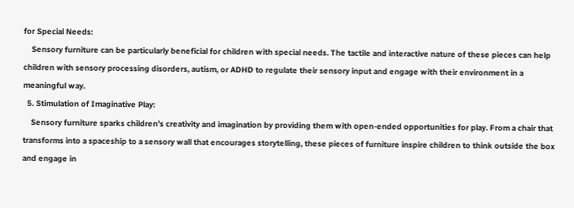for Special Needs:
    Sensory furniture can be particularly beneficial for children with special needs. The tactile and interactive nature of these pieces can help children with sensory processing disorders, autism, or ADHD to regulate their sensory input and engage with their environment in a meaningful way.
  5. Stimulation of Imaginative Play:
    Sensory furniture sparks children’s creativity and imagination by providing them with open-ended opportunities for play. From a chair that transforms into a spaceship to a sensory wall that encourages storytelling, these pieces of furniture inspire children to think outside the box and engage in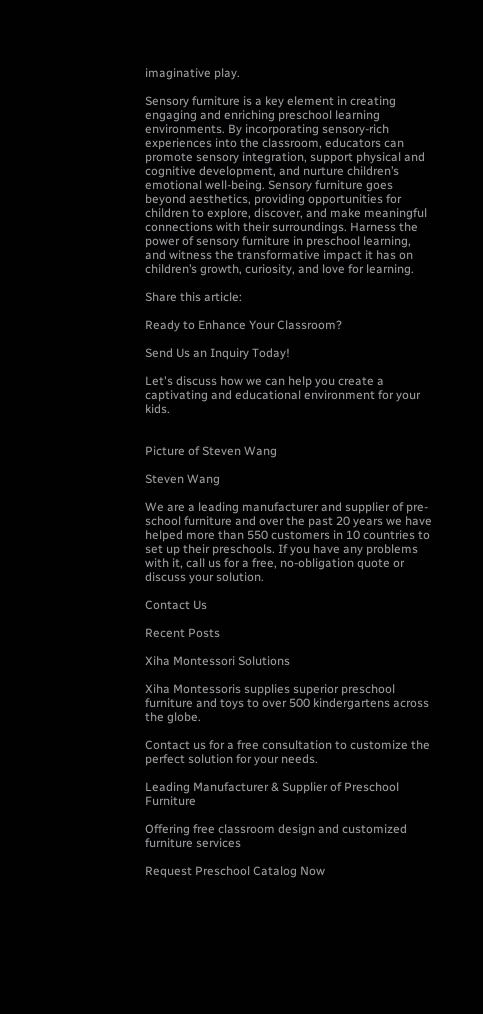imaginative play.

Sensory furniture is a key element in creating engaging and enriching preschool learning environments. By incorporating sensory-rich experiences into the classroom, educators can promote sensory integration, support physical and cognitive development, and nurture children’s emotional well-being. Sensory furniture goes beyond aesthetics, providing opportunities for children to explore, discover, and make meaningful connections with their surroundings. Harness the power of sensory furniture in preschool learning, and witness the transformative impact it has on children’s growth, curiosity, and love for learning.

Share this article:

Ready to Enhance Your Classroom?

Send Us an Inquiry Today!

Let's discuss how we can help you create a captivating and educational environment for your kids.


Picture of Steven Wang

Steven Wang

We are a leading manufacturer and supplier of pre-school furniture and over the past 20 years we have helped more than 550 customers in 10 countries to set up their preschools. If you have any problems with it, call us for a free, no-obligation quote or discuss your solution.

Contact Us

Recent Posts

Xiha Montessori Solutions

Xiha Montessoris supplies superior preschool furniture and toys to over 500 kindergartens across the globe.

Contact us for a free consultation to customize the perfect solution for your needs.

Leading Manufacturer & Supplier of Preschool Furniture

Offering free classroom design and customized furniture services

Request Preschool Catalog Now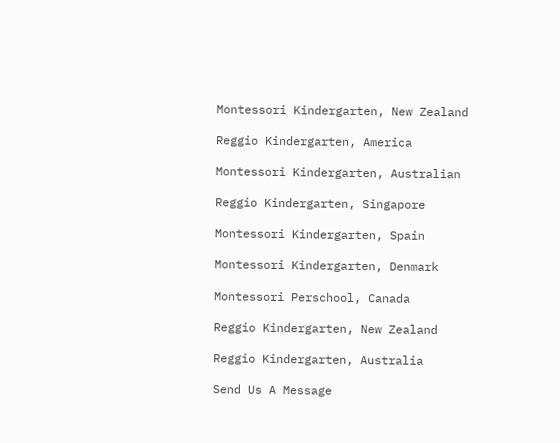Montessori Kindergarten, New Zealand

Reggio Kindergarten, America

Montessori Kindergarten, Australian

Reggio Kindergarten, Singapore

Montessori Kindergarten, Spain

Montessori Kindergarten, Denmark

Montessori Perschool, Canada

Reggio Kindergarten, New Zealand

Reggio Kindergarten, Australia

Send Us A Message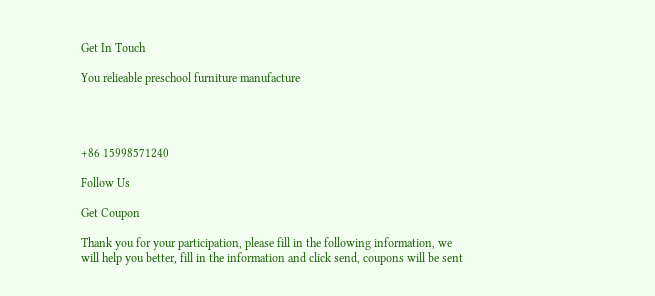Get In Touch

You relieable preschool furniture manufacture




+86 15998571240

Follow Us

Get Coupon

Thank you for your participation, please fill in the following information, we will help you better, fill in the information and click send, coupons will be sent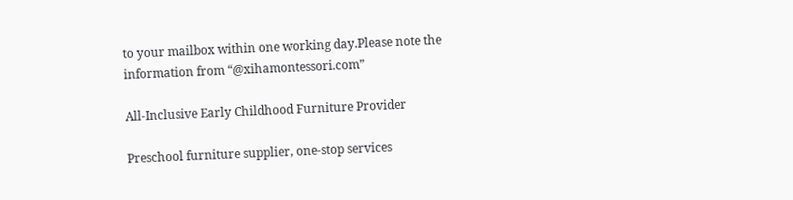to your mailbox within one working day.Please note the information from “@xihamontessori.com”

All-Inclusive Early Childhood Furniture Provider

Preschool furniture supplier, one-stop services